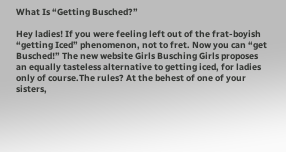What Is “Getting Busched?”

Hey ladies! If you were feeling left out of the frat-boyish “getting Iced” phenomenon, not to fret. Now you can “get Busched!” The new website Girls Busching Girls proposes an equally tasteless alternative to getting iced, for ladies only of course.The rules? At the behest of one of your sisters,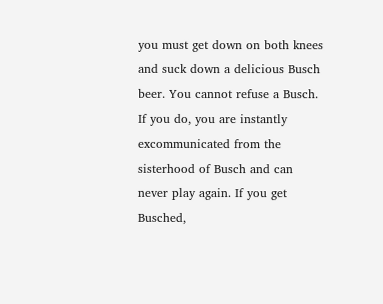you must get down on both knees and suck down a delicious Busch beer. You cannot refuse a Busch. If you do, you are instantly excommunicated from the sisterhood of Busch and can never play again. If you get Busched,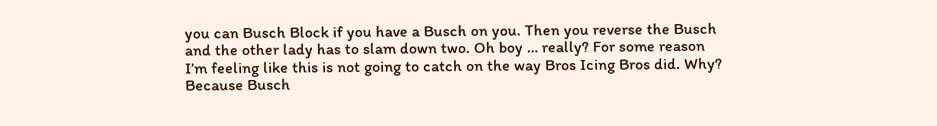you can Busch Block if you have a Busch on you. Then you reverse the Busch and the other lady has to slam down two. Oh boy … really? For some reason I’m feeling like this is not going to catch on the way Bros Icing Bros did. Why? Because Busch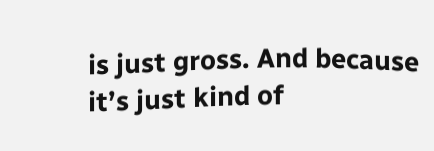is just gross. And because it’s just kind of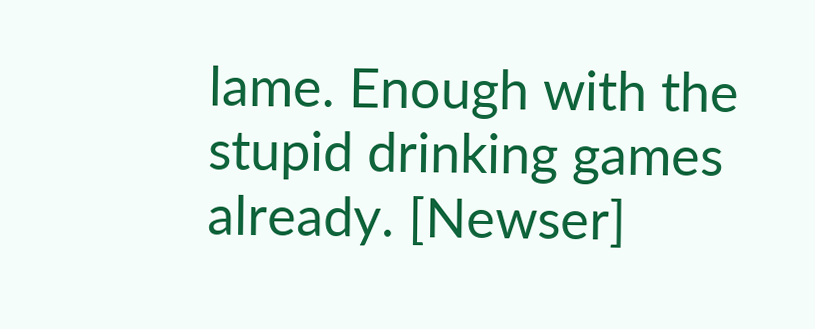lame. Enough with the stupid drinking games already. [Newser]